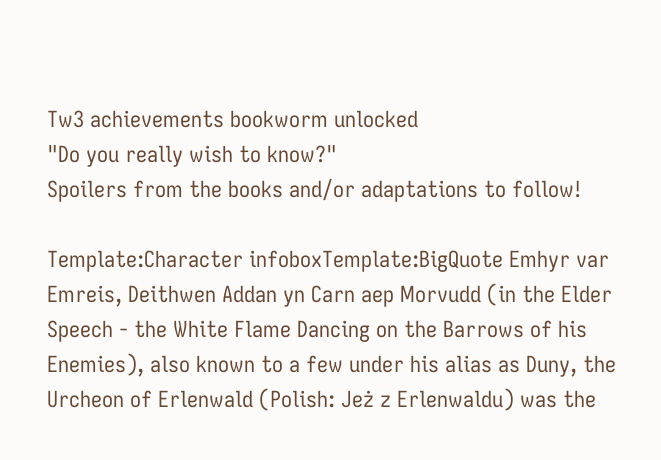Tw3 achievements bookworm unlocked
"Do you really wish to know?"
Spoilers from the books and/or adaptations to follow!

Template:Character infoboxTemplate:BigQuote Emhyr var Emreis, Deithwen Addan yn Carn aep Morvudd (in the Elder Speech - the White Flame Dancing on the Barrows of his Enemies), also known to a few under his alias as Duny, the Urcheon of Erlenwald (Polish: Jeż z Erlenwaldu) was the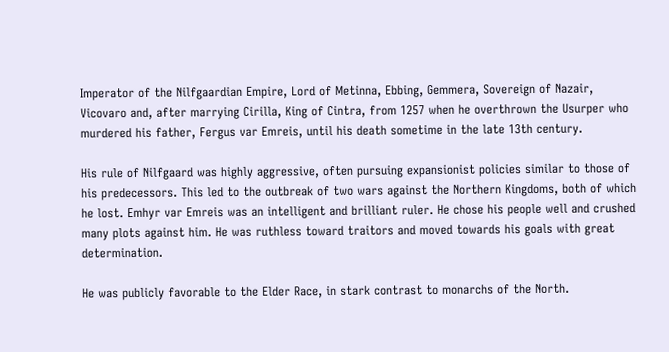Imperator of the Nilfgaardian Empire, Lord of Metinna, Ebbing, Gemmera, Sovereign of Nazair, Vicovaro and, after marrying Cirilla, King of Cintra, from 1257 when he overthrown the Usurper who murdered his father, Fergus var Emreis, until his death sometime in the late 13th century.

His rule of Nilfgaard was highly aggressive, often pursuing expansionist policies similar to those of his predecessors. This led to the outbreak of two wars against the Northern Kingdoms, both of which he lost. Emhyr var Emreis was an intelligent and brilliant ruler. He chose his people well and crushed many plots against him. He was ruthless toward traitors and moved towards his goals with great determination.

He was publicly favorable to the Elder Race, in stark contrast to monarchs of the North.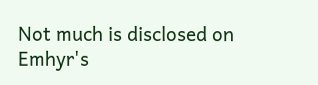Not much is disclosed on Emhyr's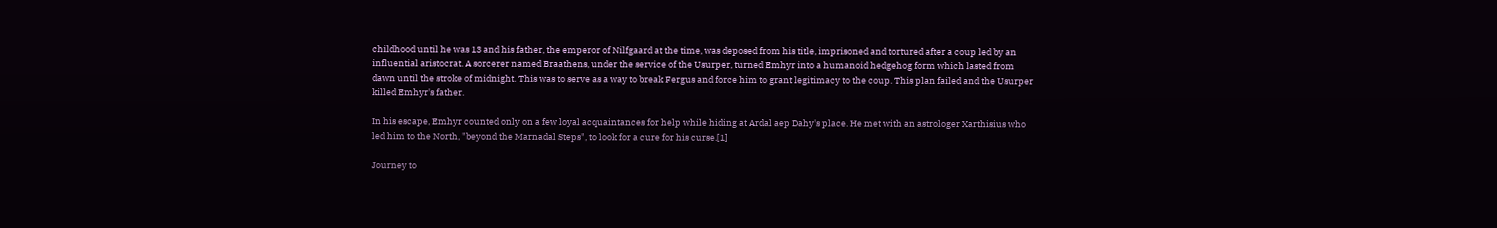childhood until he was 13 and his father, the emperor of Nilfgaard at the time, was deposed from his title, imprisoned and tortured after a coup led by an influential aristocrat. A sorcerer named Braathens, under the service of the Usurper, turned Emhyr into a humanoid hedgehog form which lasted from dawn until the stroke of midnight. This was to serve as a way to break Fergus and force him to grant legitimacy to the coup. This plan failed and the Usurper killed Emhyr's father.

In his escape, Emhyr counted only on a few loyal acquaintances for help while hiding at Ardal aep Dahy's place. He met with an astrologer Xarthisius who led him to the North, "beyond the Marnadal Steps", to look for a cure for his curse.[1]

Journey to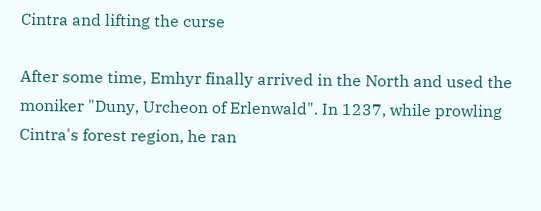Cintra and lifting the curse

After some time, Emhyr finally arrived in the North and used the moniker "Duny, Urcheon of Erlenwald". In 1237, while prowling Cintra's forest region, he ran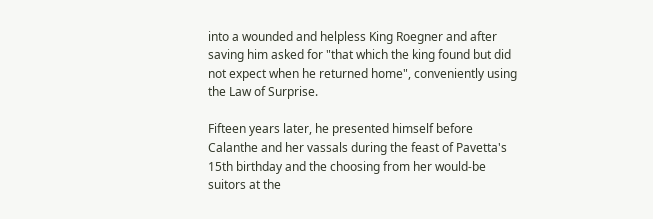into a wounded and helpless King Roegner and after saving him asked for "that which the king found but did not expect when he returned home", conveniently using the Law of Surprise.

Fifteen years later, he presented himself before Calanthe and her vassals during the feast of Pavetta's 15th birthday and the choosing from her would-be suitors at the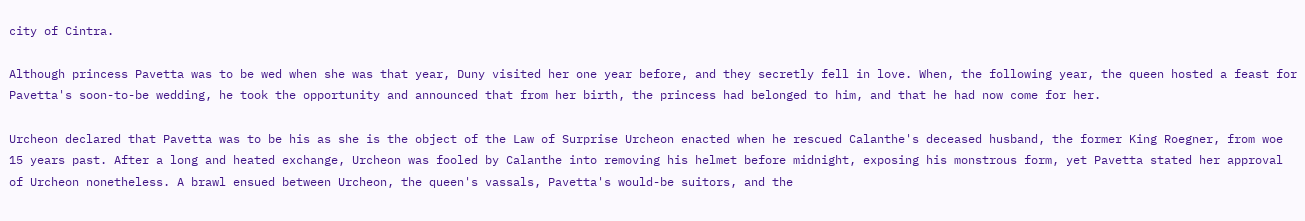city of Cintra.

Although princess Pavetta was to be wed when she was that year, Duny visited her one year before, and they secretly fell in love. When, the following year, the queen hosted a feast for Pavetta's soon-to-be wedding, he took the opportunity and announced that from her birth, the princess had belonged to him, and that he had now come for her.

Urcheon declared that Pavetta was to be his as she is the object of the Law of Surprise Urcheon enacted when he rescued Calanthe's deceased husband, the former King Roegner, from woe 15 years past. After a long and heated exchange, Urcheon was fooled by Calanthe into removing his helmet before midnight, exposing his monstrous form, yet Pavetta stated her approval of Urcheon nonetheless. A brawl ensued between Urcheon, the queen's vassals, Pavetta's would-be suitors, and the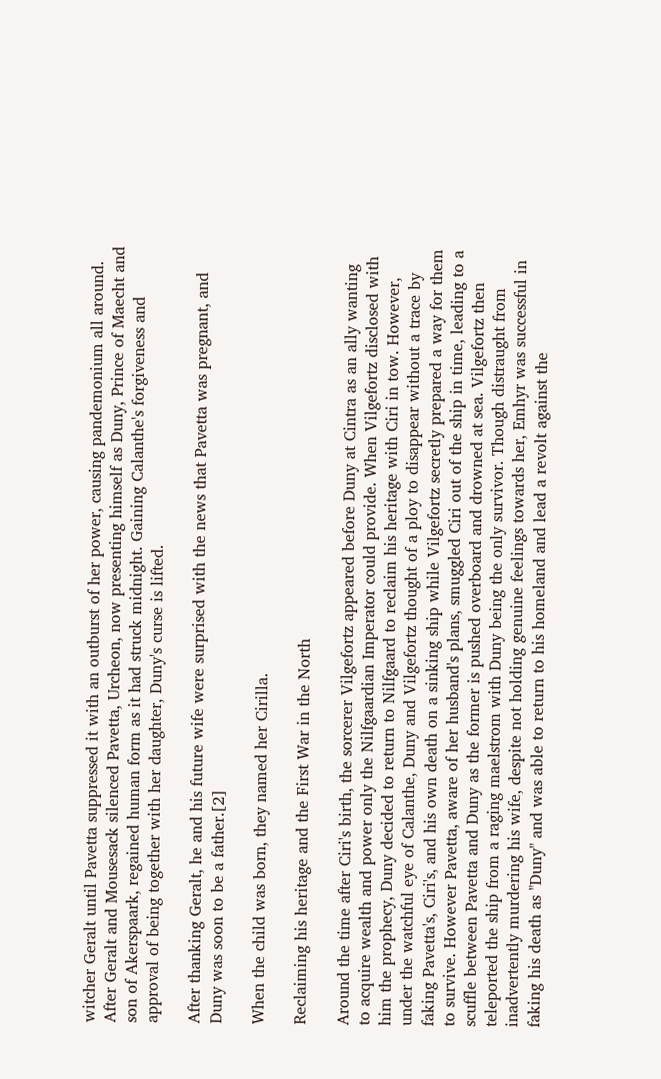witcher Geralt until Pavetta suppressed it with an outburst of her power, causing pandemonium all around. After Geralt and Mousesack silenced Pavetta, Urcheon, now presenting himself as Duny, Prince of Maecht and son of Akerspaark, regained human form as it had struck midnight. Gaining Calanthe's forgiveness and approval of being together with her daughter, Duny's curse is lifted.

After thanking Geralt, he and his future wife were surprised with the news that Pavetta was pregnant, and Duny was soon to be a father.[2]

When the child was born, they named her Cirilla.

Reclaiming his heritage and the First War in the North

Around the time after Ciri's birth, the sorcerer Vilgefortz appeared before Duny at Cintra as an ally wanting to acquire wealth and power only the Nilfgaardian Imperator could provide. When Vilgefortz disclosed with him the prophecy, Duny decided to return to Nilfgaard to reclaim his heritage with Ciri in tow. However, under the watchful eye of Calanthe, Duny and Vilgefortz thought of a ploy to disappear without a trace by faking Pavetta's, Ciri's, and his own death on a sinking ship while Vilgefortz secretly prepared a way for them to survive. However Pavetta, aware of her husband's plans, smuggled Ciri out of the ship in time, leading to a scuffle between Pavetta and Duny as the former is pushed overboard and drowned at sea. Vilgefortz then teleported the ship from a raging maelstrom with Duny being the only survivor. Though distraught from inadvertently murdering his wife, despite not holding genuine feelings towards her, Emhyr was successful in faking his death as "Duny" and was able to return to his homeland and lead a revolt against the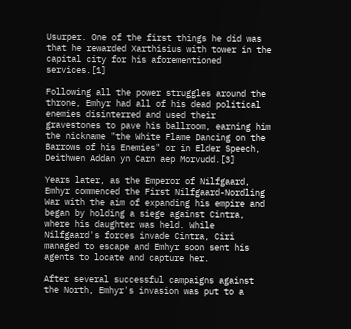Usurper. One of the first things he did was that he rewarded Xarthisius with tower in the capital city for his aforementioned services.[1]

Following all the power struggles around the throne, Emhyr had all of his dead political enemies disinterred and used their gravestones to pave his ballroom, earning him the nickname "the White Flame Dancing on the Barrows of his Enemies" or in Elder Speech, Deithwen Addan yn Carn aep Morvudd.[3]

Years later, as the Emperor of Nilfgaard, Emhyr commenced the First Nilfgaard-Nordling War with the aim of expanding his empire and began by holding a siege against Cintra, where his daughter was held. While Nilfgaard's forces invade Cintra, Ciri managed to escape and Emhyr soon sent his agents to locate and capture her.

After several successful campaigns against the North, Emhyr's invasion was put to a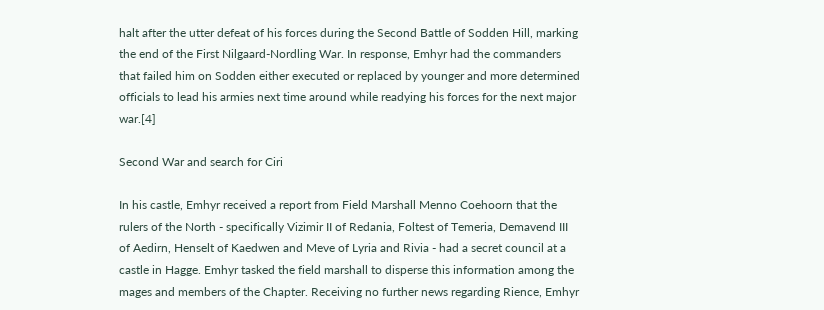halt after the utter defeat of his forces during the Second Battle of Sodden Hill, marking the end of the First Nilgaard-Nordling War. In response, Emhyr had the commanders that failed him on Sodden either executed or replaced by younger and more determined officials to lead his armies next time around while readying his forces for the next major war.[4]

Second War and search for Ciri

In his castle, Emhyr received a report from Field Marshall Menno Coehoorn that the rulers of the North - specifically Vizimir II of Redania, Foltest of Temeria, Demavend III of Aedirn, Henselt of Kaedwen and Meve of Lyria and Rivia - had a secret council at a castle in Hagge. Emhyr tasked the field marshall to disperse this information among the mages and members of the Chapter. Receiving no further news regarding Rience, Emhyr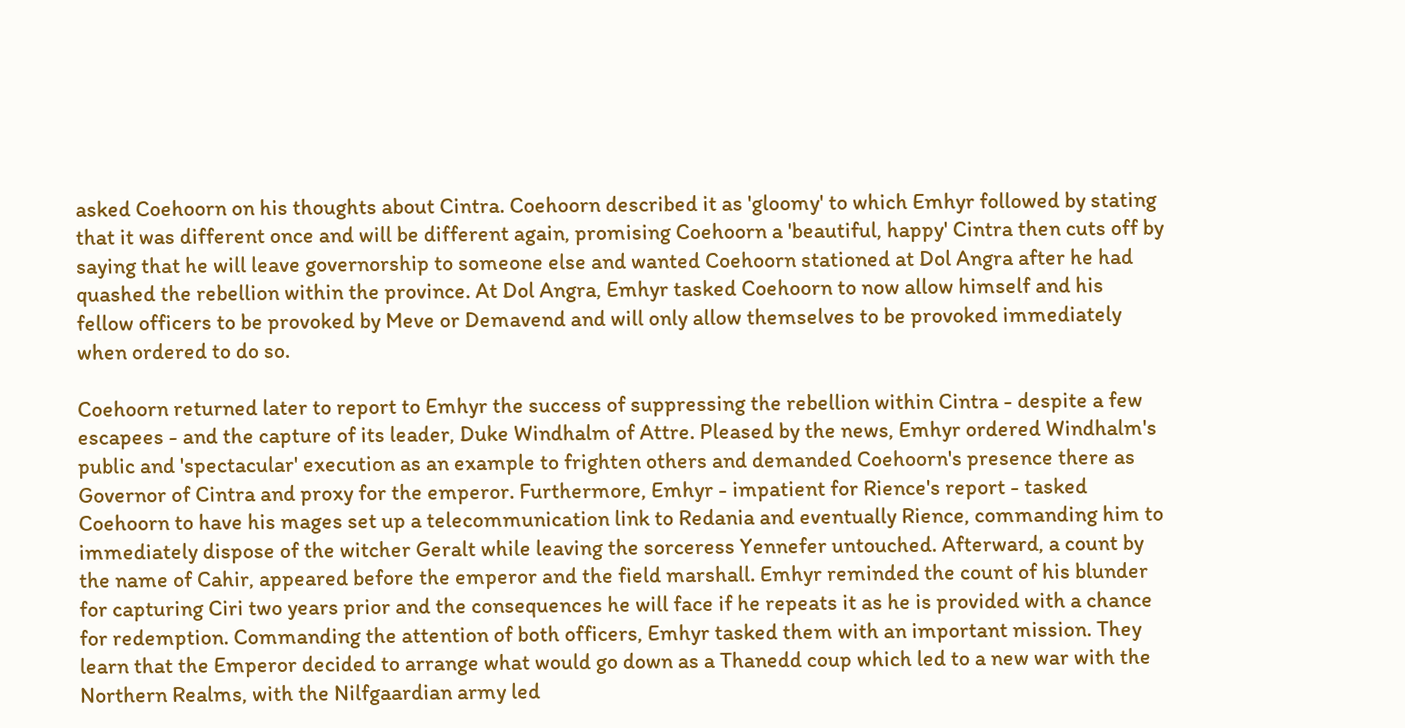asked Coehoorn on his thoughts about Cintra. Coehoorn described it as 'gloomy' to which Emhyr followed by stating that it was different once and will be different again, promising Coehoorn a 'beautiful, happy' Cintra then cuts off by saying that he will leave governorship to someone else and wanted Coehoorn stationed at Dol Angra after he had quashed the rebellion within the province. At Dol Angra, Emhyr tasked Coehoorn to now allow himself and his fellow officers to be provoked by Meve or Demavend and will only allow themselves to be provoked immediately when ordered to do so.

Coehoorn returned later to report to Emhyr the success of suppressing the rebellion within Cintra - despite a few escapees - and the capture of its leader, Duke Windhalm of Attre. Pleased by the news, Emhyr ordered Windhalm's public and 'spectacular' execution as an example to frighten others and demanded Coehoorn's presence there as Governor of Cintra and proxy for the emperor. Furthermore, Emhyr - impatient for Rience's report - tasked Coehoorn to have his mages set up a telecommunication link to Redania and eventually Rience, commanding him to immediately dispose of the witcher Geralt while leaving the sorceress Yennefer untouched. Afterward, a count by the name of Cahir, appeared before the emperor and the field marshall. Emhyr reminded the count of his blunder for capturing Ciri two years prior and the consequences he will face if he repeats it as he is provided with a chance for redemption. Commanding the attention of both officers, Emhyr tasked them with an important mission. They learn that the Emperor decided to arrange what would go down as a Thanedd coup which led to a new war with the Northern Realms, with the Nilfgaardian army led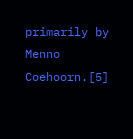primarily by Menno Coehoorn.[5]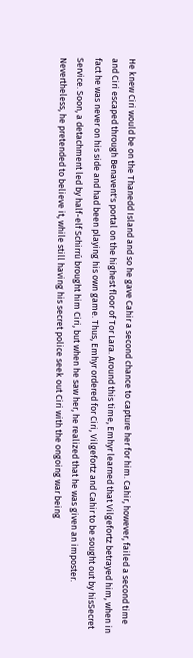He knew Ciri would be on the Thanedd Island and so he gave Cahir a second chance to capture her for him. Cahir, however, failed a second time and Ciri escaped through Benavent's portal on the highest floor of Tor Lara. Around this time, Emhyr learned that Vilgefortz betrayed him, when in fact he was never on his side and had been playing his own game. Thus, Emhyr ordered for Ciri, Vilgefortz and Cahir to be sought out by hisSecret Service. Soon, a detachment led by half-elf Schirrú brought him Ciri, but when he saw her, he realized that he was given an imposter. Nevertheless, he pretended to believe it, while still having his secret police seek out Ciri with the ongoing war being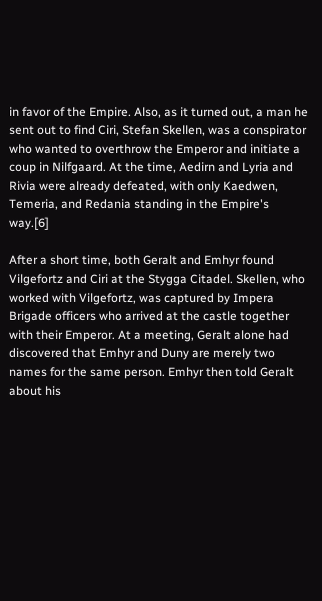in favor of the Empire. Also, as it turned out, a man he sent out to find Ciri, Stefan Skellen, was a conspirator who wanted to overthrow the Emperor and initiate a coup in Nilfgaard. At the time, Aedirn and Lyria and Rivia were already defeated, with only Kaedwen, Temeria, and Redania standing in the Empire's way.[6]

After a short time, both Geralt and Emhyr found Vilgefortz and Ciri at the Stygga Citadel. Skellen, who worked with Vilgefortz, was captured by Impera Brigade officers who arrived at the castle together with their Emperor. At a meeting, Geralt alone had discovered that Emhyr and Duny are merely two names for the same person. Emhyr then told Geralt about his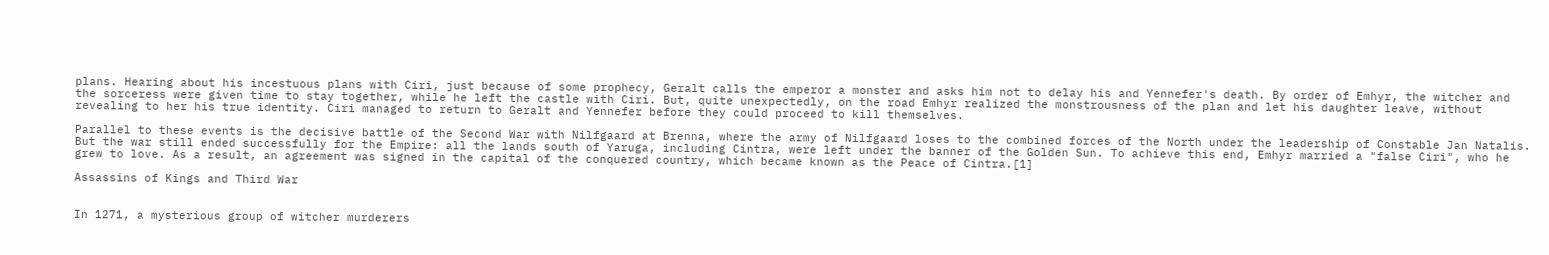plans. Hearing about his incestuous plans with Ciri, just because of some prophecy, Geralt calls the emperor a monster and asks him not to delay his and Yennefer's death. By order of Emhyr, the witcher and the sorceress were given time to stay together, while he left the castle with Ciri. But, quite unexpectedly, on the road Emhyr realized the monstrousness of the plan and let his daughter leave, without revealing to her his true identity. Ciri managed to return to Geralt and Yennefer before they could proceed to kill themselves.

Parallel to these events is the decisive battle of the Second War with Nilfgaard at Brenna, where the army of Nilfgaard loses to the combined forces of the North under the leadership of Constable Jan Natalis. But the war still ended successfully for the Empire: all the lands south of Yaruga, including Cintra, were left under the banner of the Golden Sun. To achieve this end, Emhyr married a "false Ciri", who he grew to love. As a result, an agreement was signed in the capital of the conquered country, which became known as the Peace of Cintra.[1]

Assassins of Kings and Third War


In 1271, a mysterious group of witcher murderers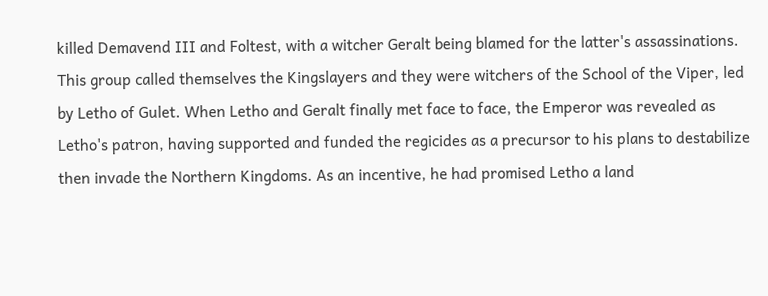killed Demavend III and Foltest, with a witcher Geralt being blamed for the latter's assassinations. This group called themselves the Kingslayers and they were witchers of the School of the Viper, led by Letho of Gulet. When Letho and Geralt finally met face to face, the Emperor was revealed as Letho's patron, having supported and funded the regicides as a precursor to his plans to destabilize then invade the Northern Kingdoms. As an incentive, he had promised Letho a land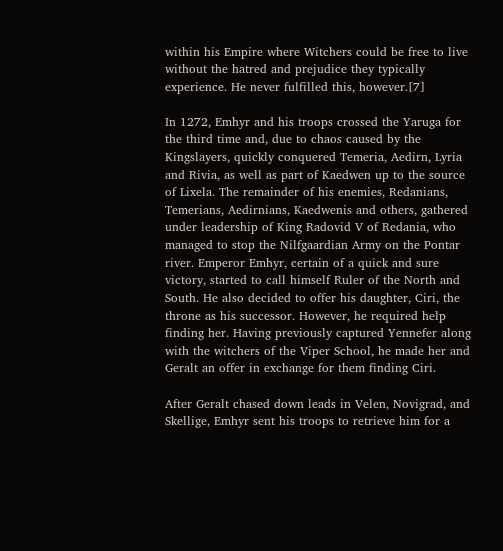within his Empire where Witchers could be free to live without the hatred and prejudice they typically experience. He never fulfilled this, however.[7]

In 1272, Emhyr and his troops crossed the Yaruga for the third time and, due to chaos caused by the Kingslayers, quickly conquered Temeria, Aedirn, Lyria and Rivia, as well as part of Kaedwen up to the source of Lixela. The remainder of his enemies, Redanians, Temerians, Aedirnians, Kaedwenis and others, gathered under leadership of King Radovid V of Redania, who managed to stop the Nilfgaardian Army on the Pontar river. Emperor Emhyr, certain of a quick and sure victory, started to call himself Ruler of the North and South. He also decided to offer his daughter, Ciri, the throne as his successor. However, he required help finding her. Having previously captured Yennefer along with the witchers of the Viper School, he made her and Geralt an offer in exchange for them finding Ciri.

After Geralt chased down leads in Velen, Novigrad, and Skellige, Emhyr sent his troops to retrieve him for a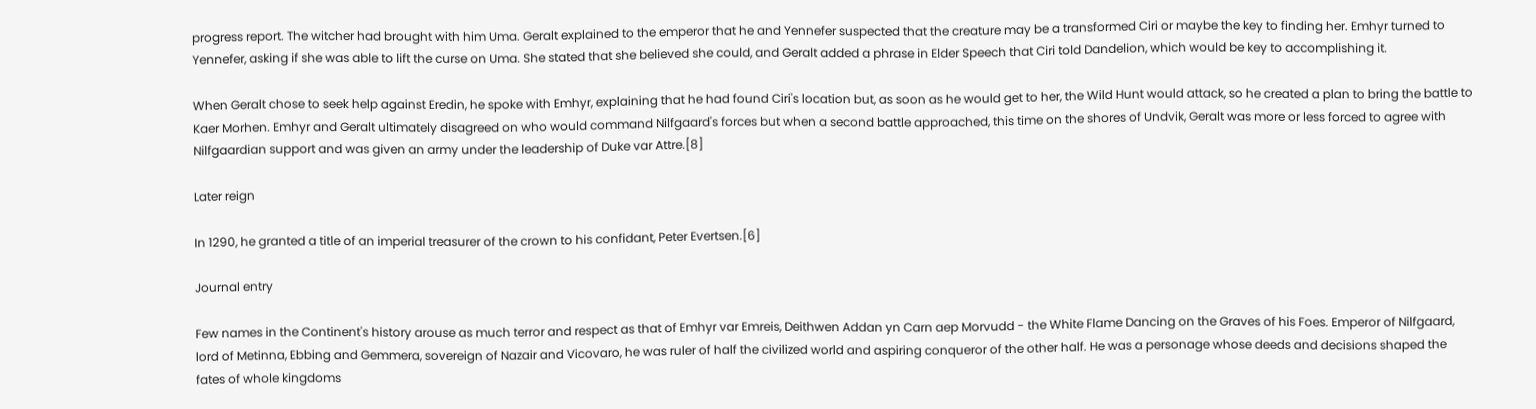progress report. The witcher had brought with him Uma. Geralt explained to the emperor that he and Yennefer suspected that the creature may be a transformed Ciri or maybe the key to finding her. Emhyr turned to Yennefer, asking if she was able to lift the curse on Uma. She stated that she believed she could, and Geralt added a phrase in Elder Speech that Ciri told Dandelion, which would be key to accomplishing it.

When Geralt chose to seek help against Eredin, he spoke with Emhyr, explaining that he had found Ciri's location but, as soon as he would get to her, the Wild Hunt would attack, so he created a plan to bring the battle to Kaer Morhen. Emhyr and Geralt ultimately disagreed on who would command Nilfgaard's forces but when a second battle approached, this time on the shores of Undvik, Geralt was more or less forced to agree with Nilfgaardian support and was given an army under the leadership of Duke var Attre.[8]

Later reign

In 1290, he granted a title of an imperial treasurer of the crown to his confidant, Peter Evertsen.[6]

Journal entry

Few names in the Continent's history arouse as much terror and respect as that of Emhyr var Emreis, Deithwen Addan yn Carn aep Morvudd - the White Flame Dancing on the Graves of his Foes. Emperor of Nilfgaard, lord of Metinna, Ebbing and Gemmera, sovereign of Nazair and Vicovaro, he was ruler of half the civilized world and aspiring conqueror of the other half. He was a personage whose deeds and decisions shaped the fates of whole kingdoms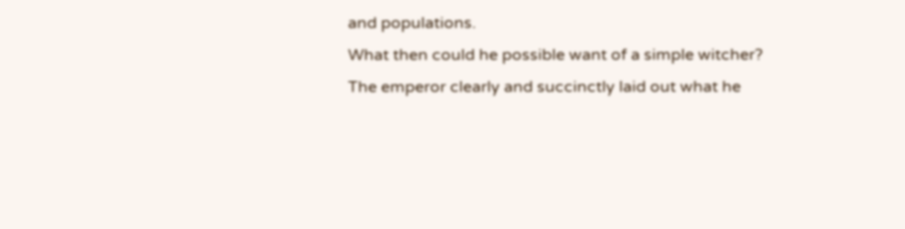and populations.
What then could he possible want of a simple witcher?
The emperor clearly and succinctly laid out what he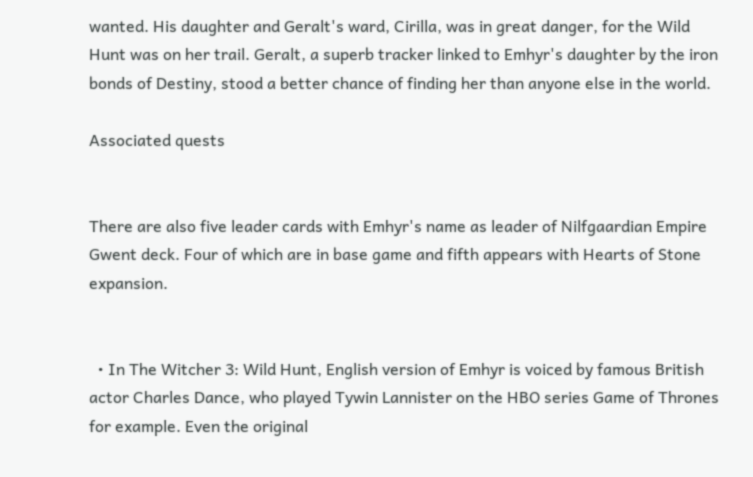wanted. His daughter and Geralt's ward, Cirilla, was in great danger, for the Wild Hunt was on her trail. Geralt, a superb tracker linked to Emhyr's daughter by the iron bonds of Destiny, stood a better chance of finding her than anyone else in the world.

Associated quests


There are also five leader cards with Emhyr's name as leader of Nilfgaardian Empire Gwent deck. Four of which are in base game and fifth appears with Hearts of Stone expansion.


  • In The Witcher 3: Wild Hunt, English version of Emhyr is voiced by famous British actor Charles Dance, who played Tywin Lannister on the HBO series Game of Thrones for example. Even the original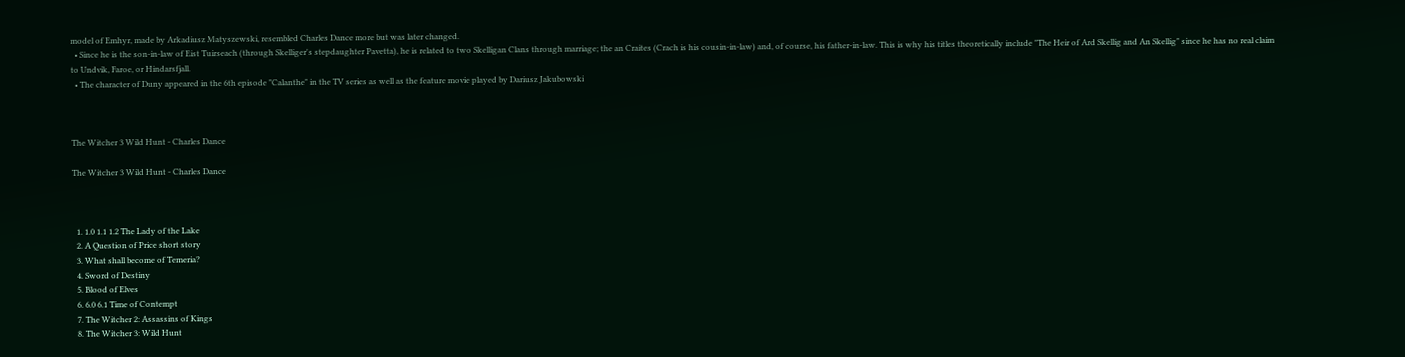model of Emhyr, made by Arkadiusz Matyszewski, resembled Charles Dance more but was later changed.
  • Since he is the son-in-law of Eist Tuirseach (through Skelliger's stepdaughter Pavetta), he is related to two Skelligan Clans through marriage; the an Craites (Crach is his cousin-in-law) and, of course, his father-in-law. This is why his titles theoretically include "The Heir of Ard Skellig and An Skellig" since he has no real claim to Undvik, Faroe, or Hindarsfjall.
  • The character of Duny appeared in the 6th episode "Calanthe" in the TV series as well as the feature movie played by Dariusz Jakubowski



The Witcher 3 Wild Hunt - Charles Dance

The Witcher 3 Wild Hunt - Charles Dance



  1. 1.0 1.1 1.2 The Lady of the Lake
  2. A Question of Price short story
  3. What shall become of Temeria?
  4. Sword of Destiny
  5. Blood of Elves
  6. 6.0 6.1 Time of Contempt
  7. The Witcher 2: Assassins of Kings
  8. The Witcher 3: Wild Hunt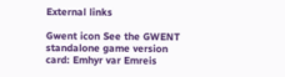External links

Gwent icon See the GWENT standalone game version card: Emhyr var Emreis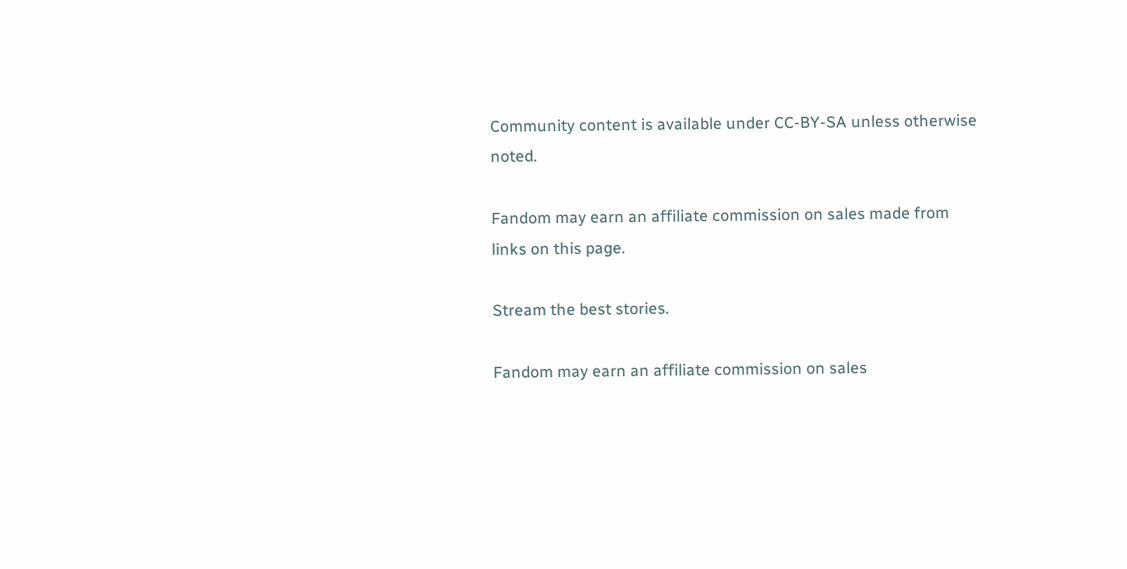Community content is available under CC-BY-SA unless otherwise noted.

Fandom may earn an affiliate commission on sales made from links on this page.

Stream the best stories.

Fandom may earn an affiliate commission on sales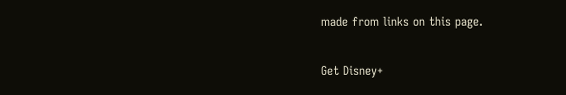made from links on this page.

Get Disney+